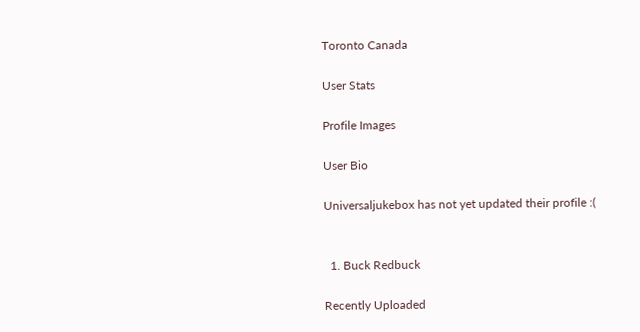Toronto Canada

User Stats

Profile Images

User Bio

Universaljukebox has not yet updated their profile :(


  1. Buck Redbuck

Recently Uploaded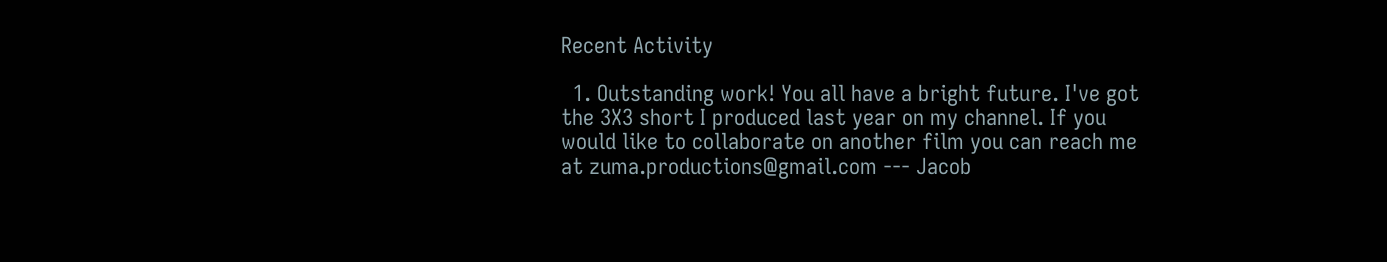Recent Activity

  1. Outstanding work! You all have a bright future. I've got the 3X3 short I produced last year on my channel. If you would like to collaborate on another film you can reach me at zuma.productions@gmail.com --- Jacob